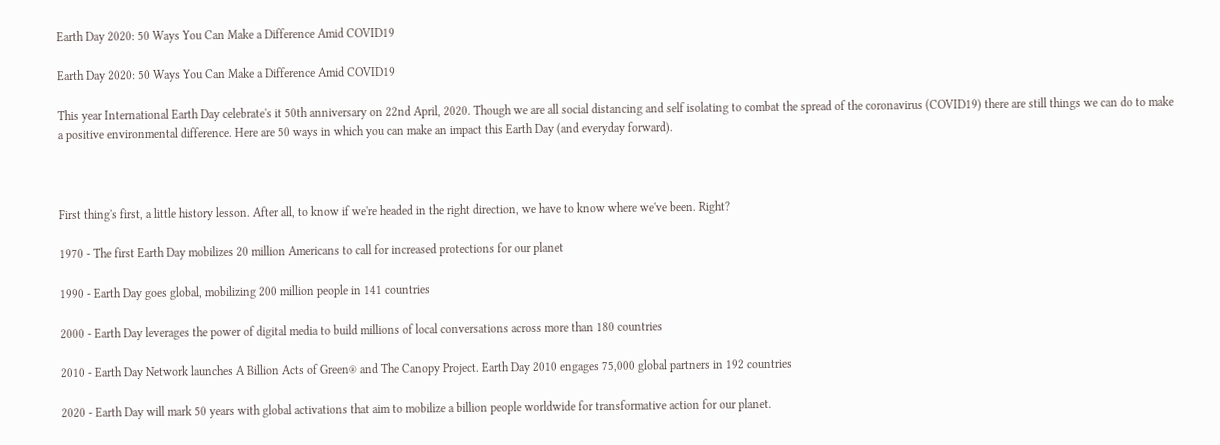Earth Day 2020: 50 Ways You Can Make a Difference Amid COVID19

Earth Day 2020: 50 Ways You Can Make a Difference Amid COVID19

This year International Earth Day celebrate's it 50th anniversary on 22nd April, 2020. Though we are all social distancing and self isolating to combat the spread of the coronavirus (COVID19) there are still things we can do to make a positive environmental difference. Here are 50 ways in which you can make an impact this Earth Day (and everyday forward).



First thing's first, a little history lesson. After all, to know if we're headed in the right direction, we have to know where we've been. Right?

1970 - The first Earth Day mobilizes 20 million Americans to call for increased protections for our planet

1990 - Earth Day goes global, mobilizing 200 million people in 141 countries

2000 - Earth Day leverages the power of digital media to build millions of local conversations across more than 180 countries

2010 - Earth Day Network launches A Billion Acts of Green® and The Canopy Project. Earth Day 2010 engages 75,000 global partners in 192 countries

2020 - Earth Day will mark 50 years with global activations that aim to mobilize a billion people worldwide for transformative action for our planet.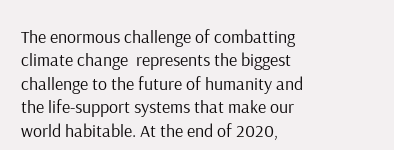The enormous challenge of combatting climate change  represents the biggest challenge to the future of humanity and the life-support systems that make our world habitable. At the end of 2020,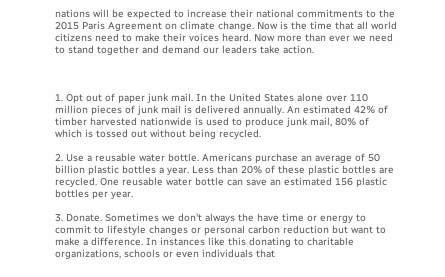nations will be expected to increase their national commitments to the 2015 Paris Agreement on climate change. Now is the time that all world citizens need to make their voices heard. Now more than ever we need to stand together and demand our leaders take action.



1. Opt out of paper junk mail. In the United States alone over 110 million pieces of junk mail is delivered annually. An estimated 42% of timber harvested nationwide is used to produce junk mail, 80% of which is tossed out without being recycled.

2. Use a reusable water bottle. Americans purchase an average of 50 billion plastic bottles a year. Less than 20% of these plastic bottles are recycled. One reusable water bottle can save an estimated 156 plastic bottles per year.

3. Donate. Sometimes we don't always the have time or energy to commit to lifestyle changes or personal carbon reduction but want to make a difference. In instances like this donating to charitable organizations, schools or even individuals that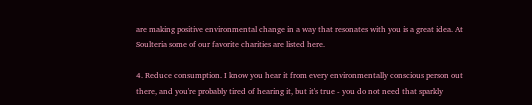are making positive environmental change in a way that resonates with you is a great idea. At Soulteria some of our favorite charities are listed here.

4. Reduce consumption. I know you hear it from every environmentally conscious person out there, and you're probably tired of hearing it, but it's true - you do not need that sparkly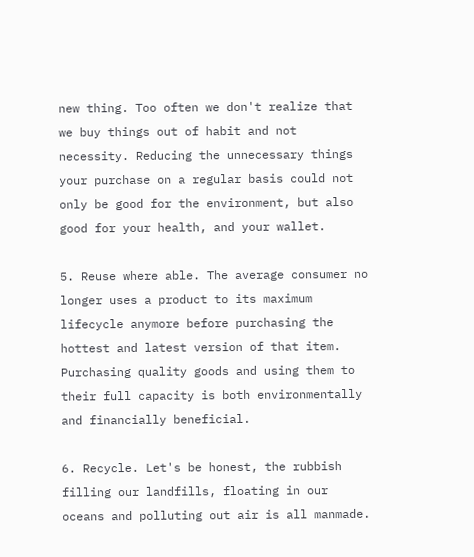new thing. Too often we don't realize that we buy things out of habit and not necessity. Reducing the unnecessary things your purchase on a regular basis could not only be good for the environment, but also good for your health, and your wallet.

5. Reuse where able. The average consumer no longer uses a product to its maximum lifecycle anymore before purchasing the hottest and latest version of that item. Purchasing quality goods and using them to their full capacity is both environmentally and financially beneficial.

6. Recycle. Let's be honest, the rubbish filling our landfills, floating in our oceans and polluting out air is all manmade.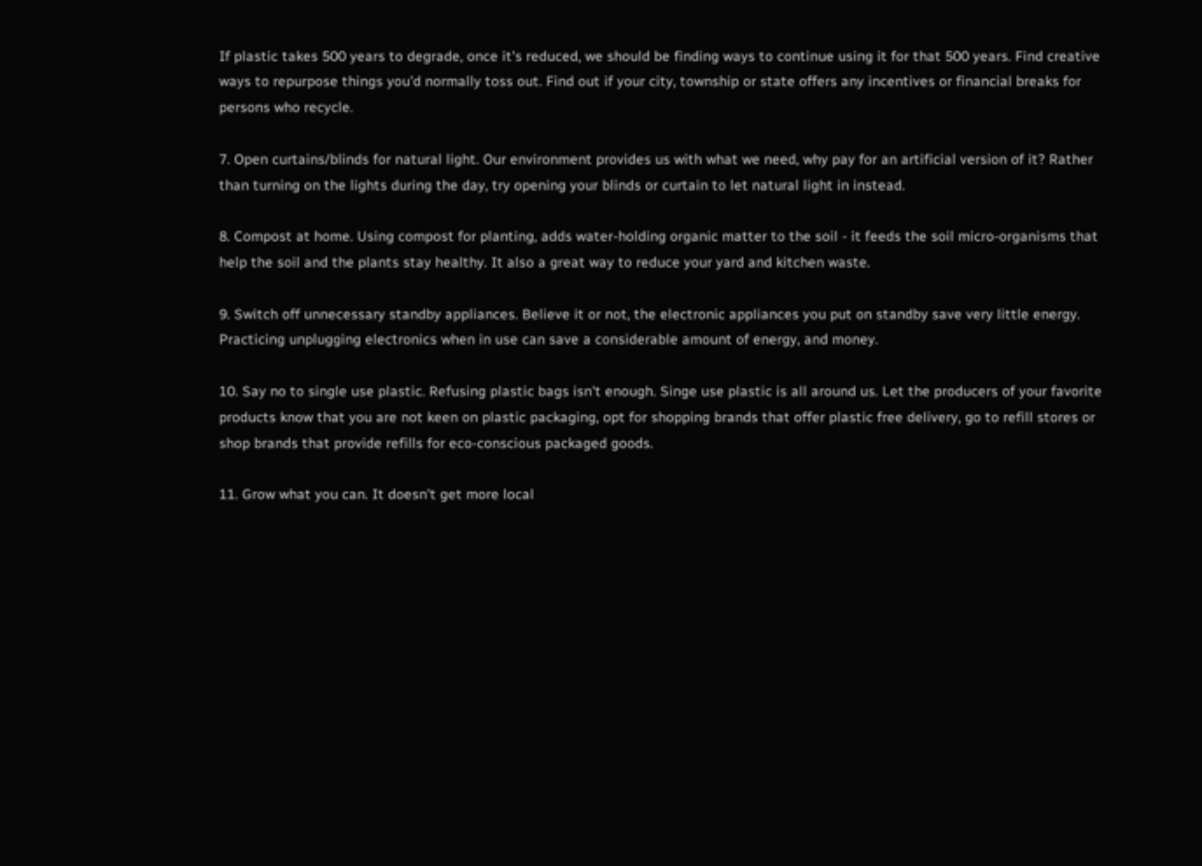If plastic takes 500 years to degrade, once it's reduced, we should be finding ways to continue using it for that 500 years. Find creative ways to repurpose things you'd normally toss out. Find out if your city, township or state offers any incentives or financial breaks for persons who recycle.

7. Open curtains/blinds for natural light. Our environment provides us with what we need, why pay for an artificial version of it? Rather than turning on the lights during the day, try opening your blinds or curtain to let natural light in instead.

8. Compost at home. Using compost for planting, adds water-holding organic matter to the soil - it feeds the soil micro-organisms that help the soil and the plants stay healthy. It also a great way to reduce your yard and kitchen waste.

9. Switch off unnecessary standby appliances. Believe it or not, the electronic appliances you put on standby save very little energy. Practicing unplugging electronics when in use can save a considerable amount of energy, and money.

10. Say no to single use plastic. Refusing plastic bags isn't enough. Singe use plastic is all around us. Let the producers of your favorite products know that you are not keen on plastic packaging, opt for shopping brands that offer plastic free delivery, go to refill stores or shop brands that provide refills for eco-conscious packaged goods.

11. Grow what you can. It doesn't get more local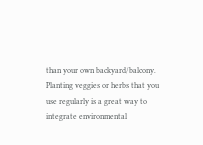than your own backyard/balcony. Planting veggies or herbs that you use regularly is a great way to integrate environmental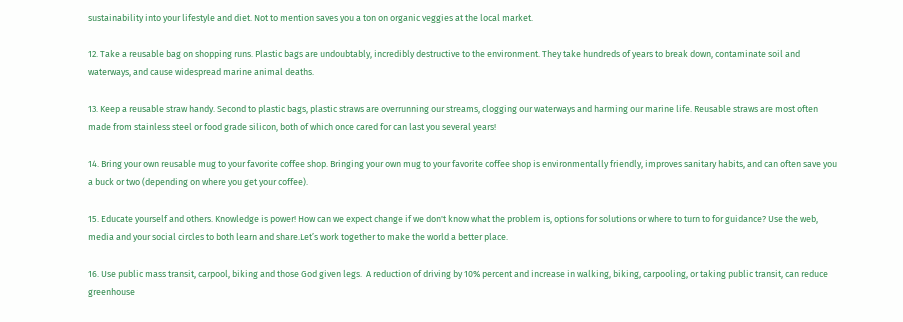sustainability into your lifestyle and diet. Not to mention saves you a ton on organic veggies at the local market.

12. Take a reusable bag on shopping runs. Plastic bags are undoubtably, incredibly destructive to the environment. They take hundreds of years to break down, contaminate soil and waterways, and cause widespread marine animal deaths.

13. Keep a reusable straw handy. Second to plastic bags, plastic straws are overrunning our streams, clogging our waterways and harming our marine life. Reusable straws are most often made from stainless steel or food grade silicon, both of which once cared for can last you several years!

14. Bring your own reusable mug to your favorite coffee shop. Bringing your own mug to your favorite coffee shop is environmentally friendly, improves sanitary habits, and can often save you a buck or two (depending on where you get your coffee).

15. Educate yourself and others. Knowledge is power! How can we expect change if we don't know what the problem is, options for solutions or where to turn to for guidance? Use the web, media and your social circles to both learn and share.Let’s work together to make the world a better place.

16. Use public mass transit, carpool, biking and those God given legs.  A reduction of driving by 10% percent and increase in walking, biking, carpooling, or taking public transit, can reduce greenhouse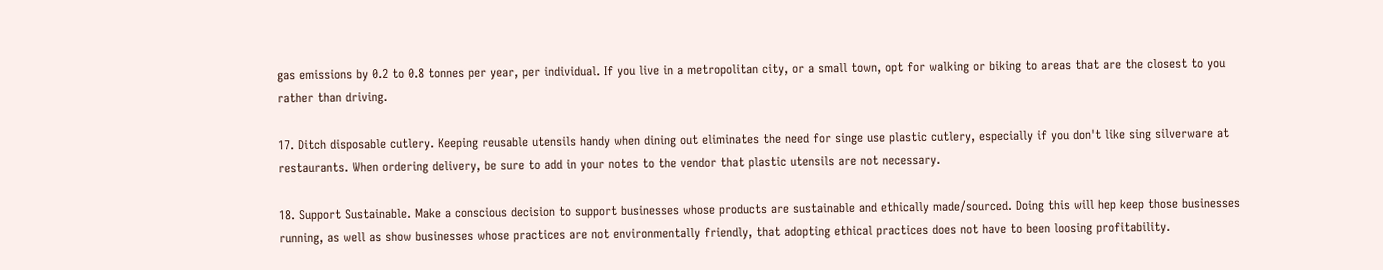gas emissions by 0.2 to 0.8 tonnes per year, per individual. If you live in a metropolitan city, or a small town, opt for walking or biking to areas that are the closest to you rather than driving.

17. Ditch disposable cutlery. Keeping reusable utensils handy when dining out eliminates the need for singe use plastic cutlery, especially if you don't like sing silverware at restaurants. When ordering delivery, be sure to add in your notes to the vendor that plastic utensils are not necessary.

18. Support Sustainable. Make a conscious decision to support businesses whose products are sustainable and ethically made/sourced. Doing this will hep keep those businesses running, as well as show businesses whose practices are not environmentally friendly, that adopting ethical practices does not have to been loosing profitability.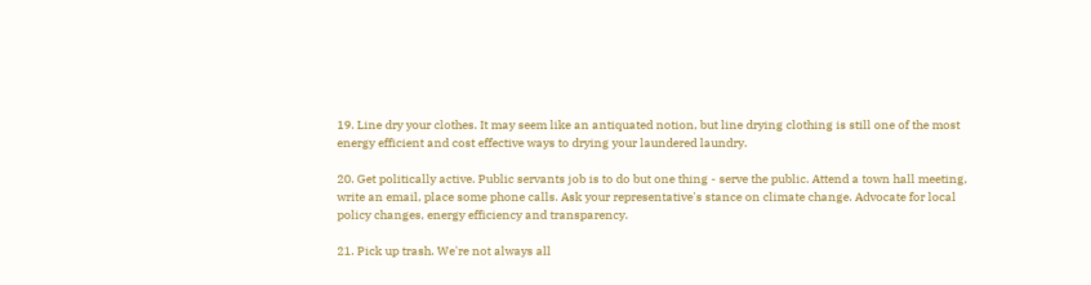19. Line dry your clothes. It may seem like an antiquated notion, but line drying clothing is still one of the most energy efficient and cost effective ways to drying your laundered laundry.

20. Get politically active. Public servants job is to do but one thing - serve the public. Attend a town hall meeting, write an email, place some phone calls. Ask your representative's stance on climate change. Advocate for local policy changes, energy efficiency and transparency.

21. Pick up trash. We're not always all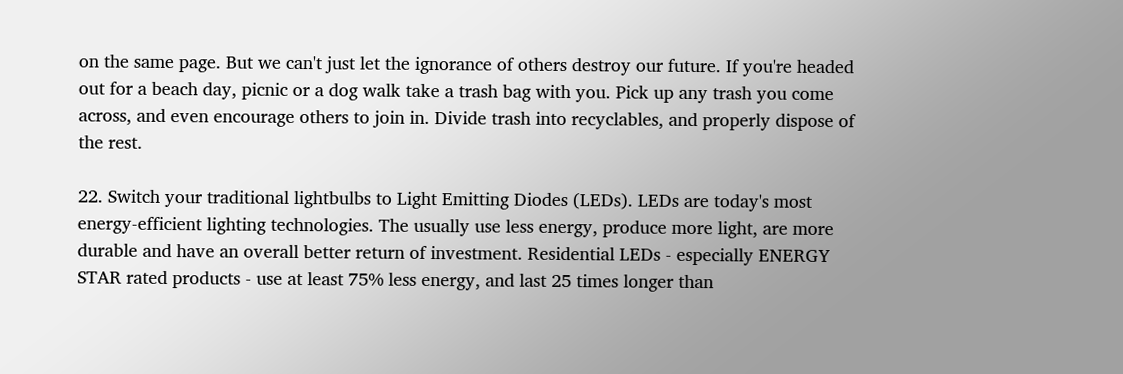on the same page. But we can't just let the ignorance of others destroy our future. If you're headed out for a beach day, picnic or a dog walk take a trash bag with you. Pick up any trash you come across, and even encourage others to join in. Divide trash into recyclables, and properly dispose of the rest.

22. Switch your traditional lightbulbs to Light Emitting Diodes (LEDs). LEDs are today's most energy-efficient lighting technologies. The usually use less energy, produce more light, are more durable and have an overall better return of investment. Residential LEDs - especially ENERGY STAR rated products - use at least 75% less energy, and last 25 times longer than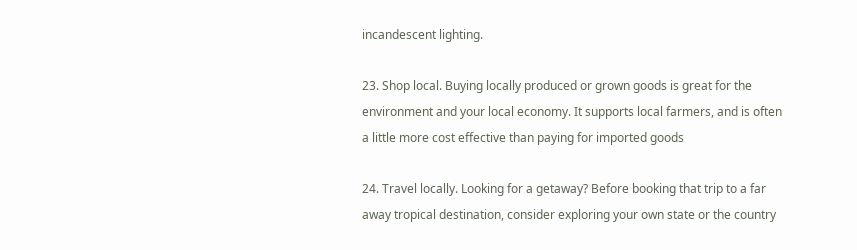incandescent lighting.

23. Shop local. Buying locally produced or grown goods is great for the environment and your local economy. It supports local farmers, and is often a little more cost effective than paying for imported goods

24. Travel locally. Looking for a getaway? Before booking that trip to a far away tropical destination, consider exploring your own state or the country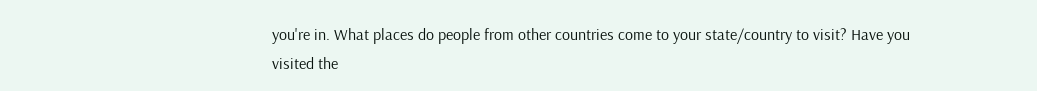you're in. What places do people from other countries come to your state/country to visit? Have you visited the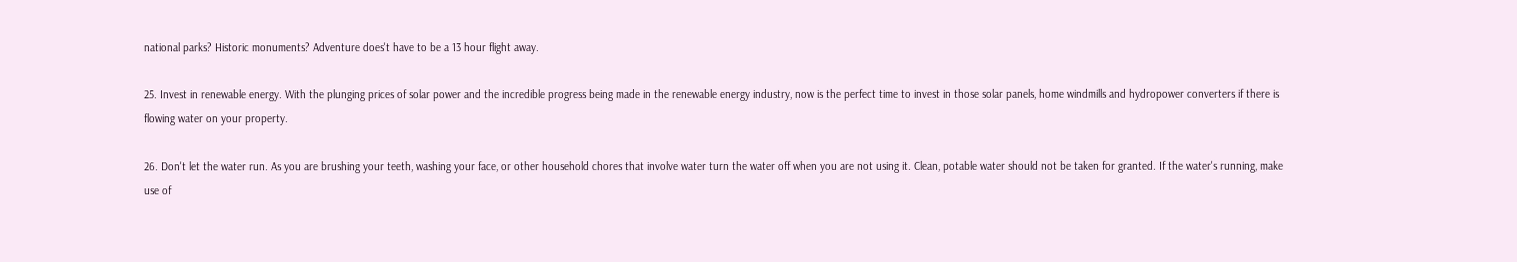national parks? Historic monuments? Adventure does't have to be a 13 hour flight away.

25. Invest in renewable energy. With the plunging prices of solar power and the incredible progress being made in the renewable energy industry, now is the perfect time to invest in those solar panels, home windmills and hydropower converters if there is flowing water on your property.

26. Don't let the water run. As you are brushing your teeth, washing your face, or other household chores that involve water turn the water off when you are not using it. Clean, potable water should not be taken for granted. If the water's running, make use of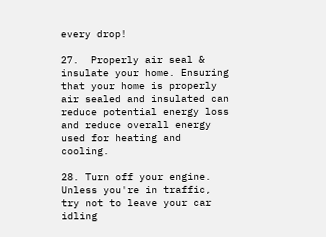every drop!

27.  Properly air seal & insulate your home. Ensuring that your home is properly air sealed and insulated can reduce potential energy loss and reduce overall energy used for heating and cooling.

28. Turn off your engine. Unless you're in traffic, try not to leave your car idling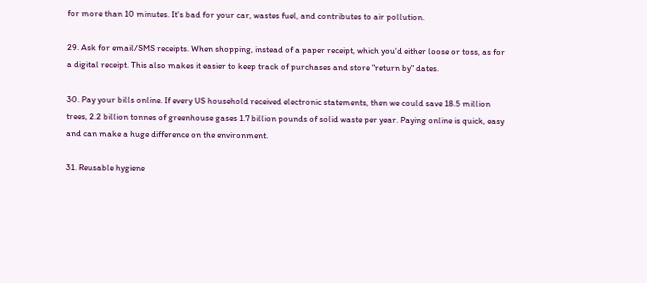for more than 10 minutes. It's bad for your car, wastes fuel, and contributes to air pollution.

29. Ask for email/SMS receipts. When shopping, instead of a paper receipt, which you'd either loose or toss, as for a digital receipt. This also makes it easier to keep track of purchases and store "return by" dates.

30. Pay your bills online. If every US household received electronic statements, then we could save 18.5 million trees, 2.2 billion tonnes of greenhouse gases 1.7 billion pounds of solid waste per year. Paying online is quick, easy and can make a huge difference on the environment.

31. Reusable hygiene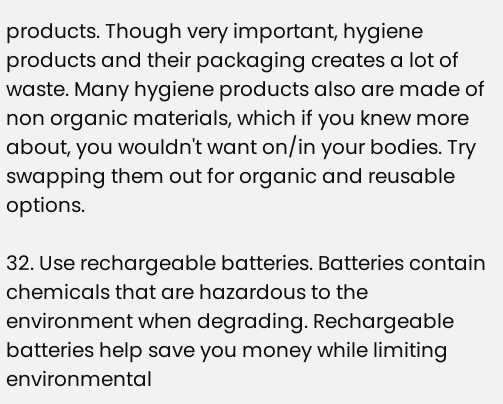products. Though very important, hygiene products and their packaging creates a lot of waste. Many hygiene products also are made of non organic materials, which if you knew more about, you wouldn't want on/in your bodies. Try swapping them out for organic and reusable options.

32. Use rechargeable batteries. Batteries contain chemicals that are hazardous to the environment when degrading. Rechargeable batteries help save you money while limiting environmental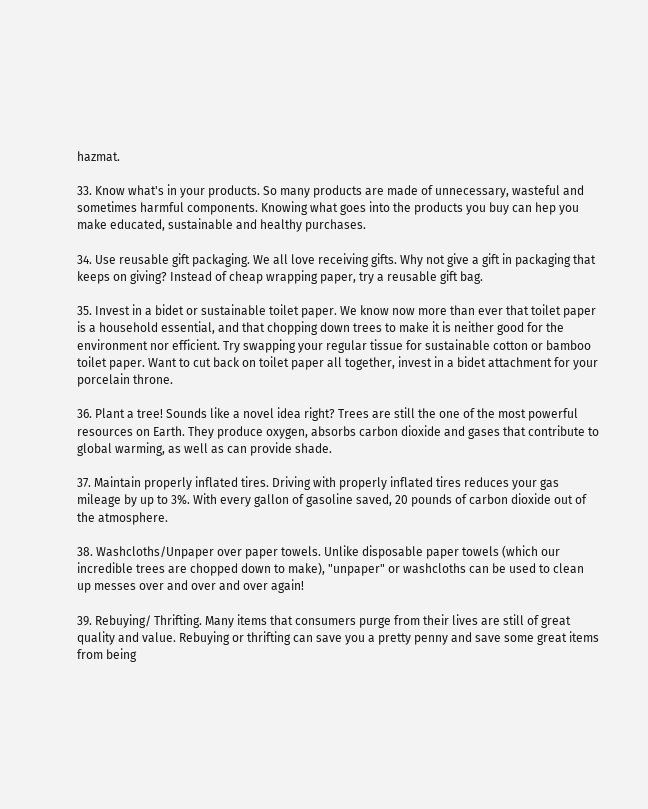hazmat.

33. Know what's in your products. So many products are made of unnecessary, wasteful and sometimes harmful components. Knowing what goes into the products you buy can hep you make educated, sustainable and healthy purchases.

34. Use reusable gift packaging. We all love receiving gifts. Why not give a gift in packaging that keeps on giving? Instead of cheap wrapping paper, try a reusable gift bag.

35. Invest in a bidet or sustainable toilet paper. We know now more than ever that toilet paper is a household essential, and that chopping down trees to make it is neither good for the environment nor efficient. Try swapping your regular tissue for sustainable cotton or bamboo toilet paper. Want to cut back on toilet paper all together, invest in a bidet attachment for your porcelain throne.

36. Plant a tree! Sounds like a novel idea right? Trees are still the one of the most powerful resources on Earth. They produce oxygen, absorbs carbon dioxide and gases that contribute to global warming, as well as can provide shade.

37. Maintain properly inflated tires. Driving with properly inflated tires reduces your gas mileage by up to 3%. With every gallon of gasoline saved, 20 pounds of carbon dioxide out of the atmosphere.

38. Washcloths/Unpaper over paper towels. Unlike disposable paper towels (which our incredible trees are chopped down to make), "unpaper" or washcloths can be used to clean up messes over and over and over again!

39. Rebuying/ Thrifting. Many items that consumers purge from their lives are still of great quality and value. Rebuying or thrifting can save you a pretty penny and save some great items from being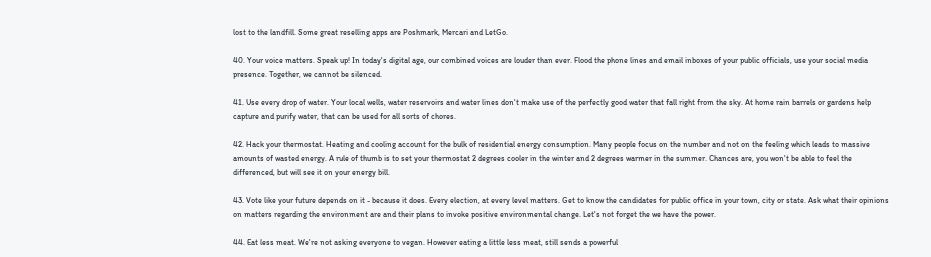lost to the landfill. Some great reselling apps are Poshmark, Mercari and LetGo.

40. Your voice matters. Speak up! In today's digital age, our combined voices are louder than ever. Flood the phone lines and email inboxes of your public officials, use your social media presence. Together, we cannot be silenced.

41. Use every drop of water. Your local wells, water reservoirs and water lines don't make use of the perfectly good water that fall right from the sky. At home rain barrels or gardens help capture and purify water, that can be used for all sorts of chores.

42. Hack your thermostat. Heating and cooling account for the bulk of residential energy consumption. Many people focus on the number and not on the feeling which leads to massive amounts of wasted energy. A rule of thumb is to set your thermostat 2 degrees cooler in the winter and 2 degrees warmer in the summer. Chances are, you won't be able to feel the differenced, but will see it on your energy bill.

43. Vote like your future depends on it - because it does. Every election, at every level matters. Get to know the candidates for public office in your town, city or state. Ask what their opinions on matters regarding the environment are and their plans to invoke positive environmental change. Let's not forget the we have the power.

44. Eat less meat. We're not asking everyone to vegan. However eating a little less meat, still sends a powerful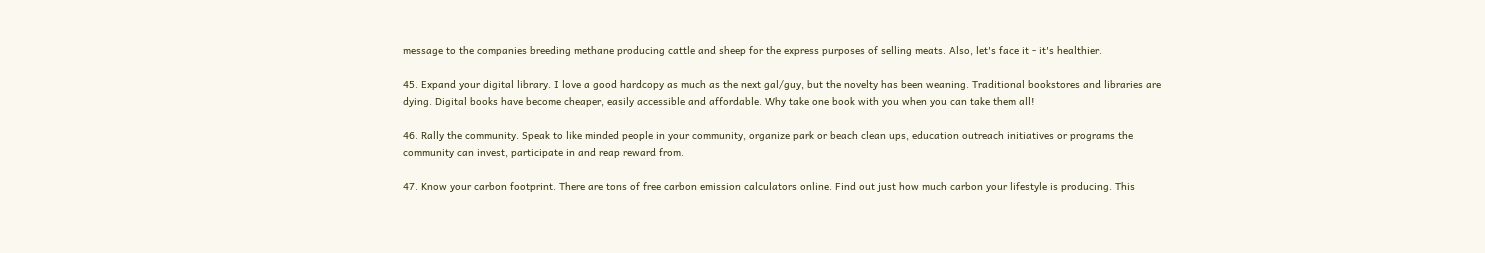message to the companies breeding methane producing cattle and sheep for the express purposes of selling meats. Also, let's face it - it's healthier.

45. Expand your digital library. I love a good hardcopy as much as the next gal/guy, but the novelty has been weaning. Traditional bookstores and libraries are dying. Digital books have become cheaper, easily accessible and affordable. Why take one book with you when you can take them all!

46. Rally the community. Speak to like minded people in your community, organize park or beach clean ups, education outreach initiatives or programs the community can invest, participate in and reap reward from.

47. Know your carbon footprint. There are tons of free carbon emission calculators online. Find out just how much carbon your lifestyle is producing. This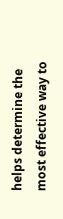helps determine the most effective way to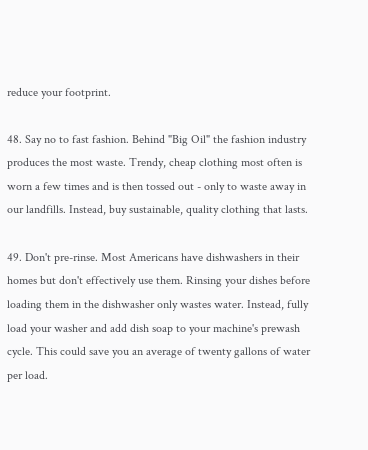reduce your footprint.

48. Say no to fast fashion. Behind "Big Oil" the fashion industry produces the most waste. Trendy, cheap clothing most often is worn a few times and is then tossed out - only to waste away in our landfills. Instead, buy sustainable, quality clothing that lasts.

49. Don't pre-rinse. Most Americans have dishwashers in their homes but don't effectively use them. Rinsing your dishes before loading them in the dishwasher only wastes water. Instead, fully load your washer and add dish soap to your machine's prewash cycle. This could save you an average of twenty gallons of water per load.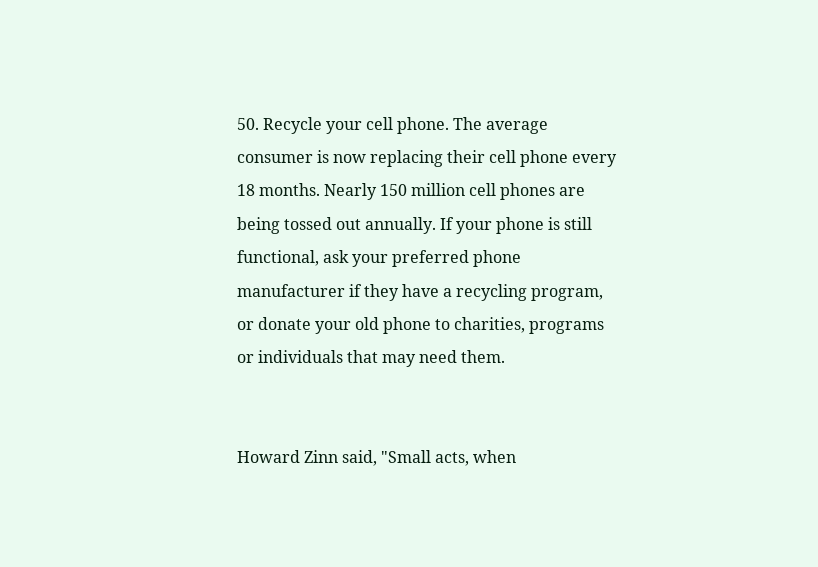50. Recycle your cell phone. The average consumer is now replacing their cell phone every 18 months. Nearly 150 million cell phones are being tossed out annually. If your phone is still functional, ask your preferred phone manufacturer if they have a recycling program, or donate your old phone to charities, programs or individuals that may need them.


Howard Zinn said, "Small acts, when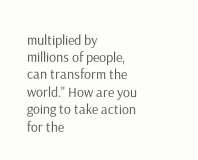multiplied by millions of people, can transform the world." How are you going to take action for the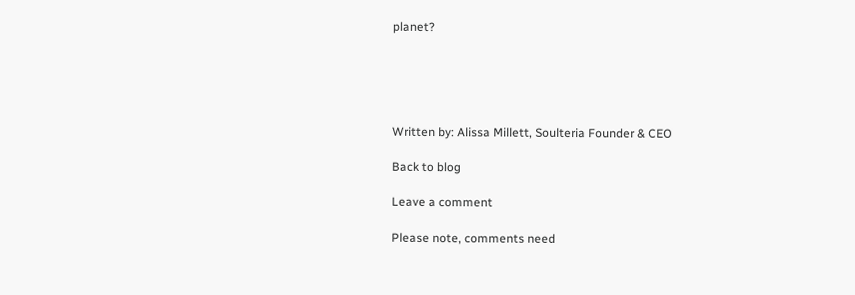planet?





Written by: Alissa Millett, Soulteria Founder & CEO

Back to blog

Leave a comment

Please note, comments need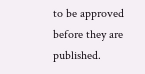to be approved before they are published.